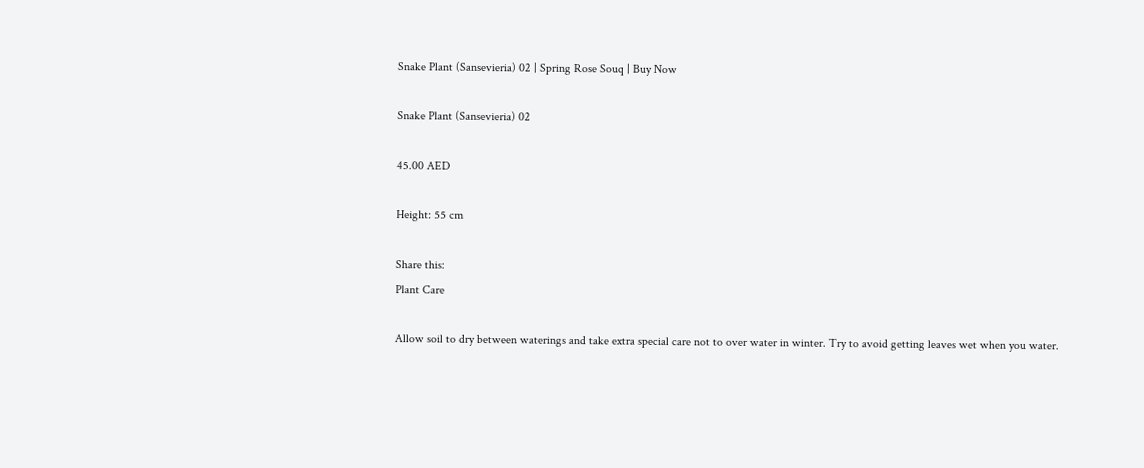Snake Plant (Sansevieria) 02 | Spring Rose Souq | Buy Now

Snake Plant (Sansevieria) 02

45.00 AED

Height: 55 cm

Share this:
Plant Care

Allow soil to dry between waterings and take extra special care not to over water in winter. Try to avoid getting leaves wet when you water.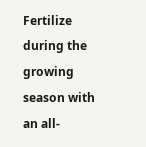Fertilize during the growing season with an all-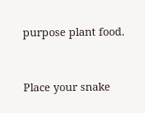purpose plant food.


Place your snake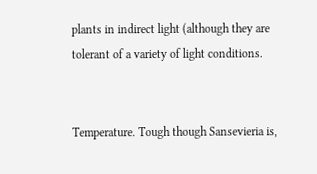plants in indirect light (although they are tolerant of a variety of light conditions.


Temperature. Tough though Sansevieria is,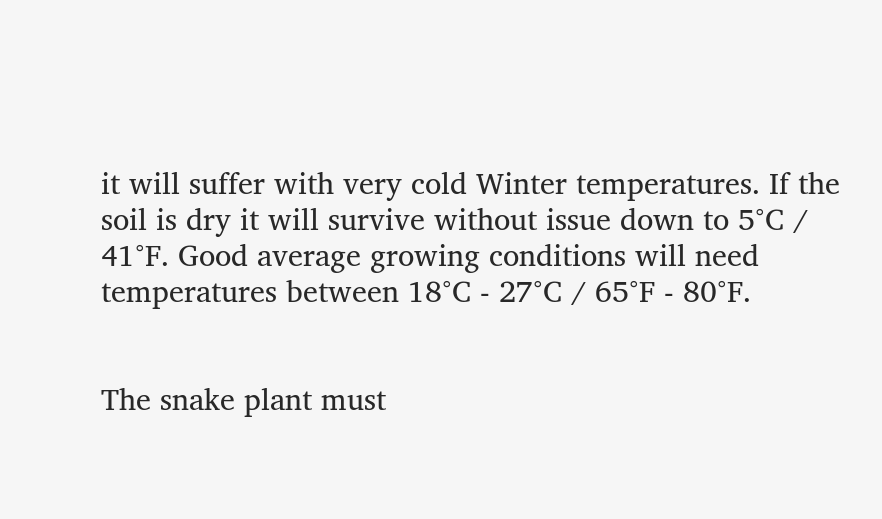it will suffer with very cold Winter temperatures. If the soil is dry it will survive without issue down to 5°C / 41°F. Good average growing conditions will need temperatures between 18°C - 27°C / 65°F - 80°F.


The snake plant must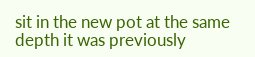sit in the new pot at the same depth it was previously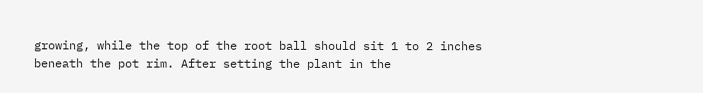growing, while the top of the root ball should sit 1 to 2 inches beneath the pot rim. After setting the plant in the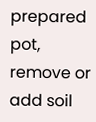prepared pot, remove or add soil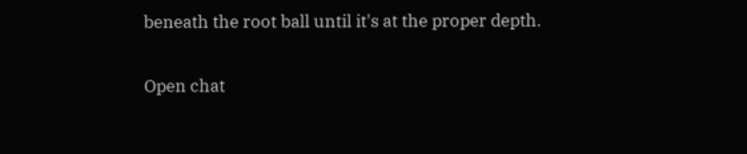beneath the root ball until it's at the proper depth.

Open chat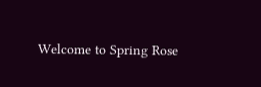Welcome to Spring Rose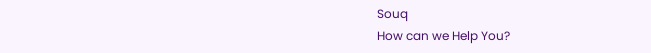Souq
How can we Help You?